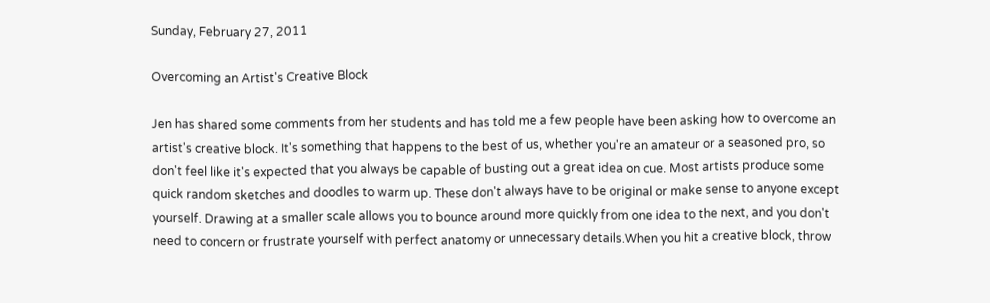Sunday, February 27, 2011

Overcoming an Artist's Creative Block

Jen has shared some comments from her students and has told me a few people have been asking how to overcome an artist's creative block. It's something that happens to the best of us, whether you're an amateur or a seasoned pro, so don't feel like it's expected that you always be capable of busting out a great idea on cue. Most artists produce some quick random sketches and doodles to warm up. These don't always have to be original or make sense to anyone except yourself. Drawing at a smaller scale allows you to bounce around more quickly from one idea to the next, and you don't need to concern or frustrate yourself with perfect anatomy or unnecessary details.When you hit a creative block, throw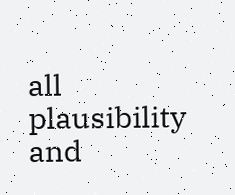all plausibility and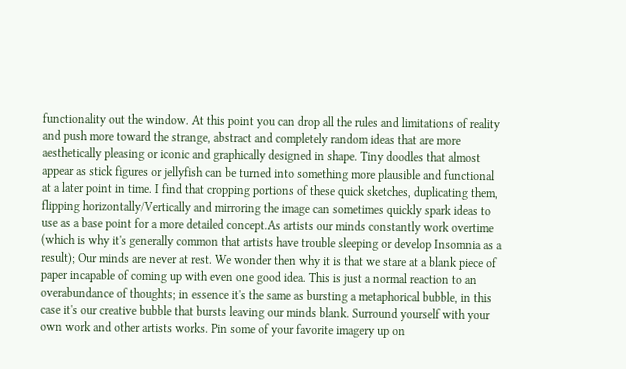functionality out the window. At this point you can drop all the rules and limitations of reality and push more toward the strange, abstract and completely random ideas that are more aesthetically pleasing or iconic and graphically designed in shape. Tiny doodles that almost appear as stick figures or jellyfish can be turned into something more plausible and functional at a later point in time. I find that cropping portions of these quick sketches, duplicating them, flipping horizontally/Vertically and mirroring the image can sometimes quickly spark ideas to use as a base point for a more detailed concept.As artists our minds constantly work overtime (which is why it's generally common that artists have trouble sleeping or develop Insomnia as a result); Our minds are never at rest. We wonder then why it is that we stare at a blank piece of paper incapable of coming up with even one good idea. This is just a normal reaction to an overabundance of thoughts; in essence it's the same as bursting a metaphorical bubble, in this case it's our creative bubble that bursts leaving our minds blank. Surround yourself with your own work and other artists works. Pin some of your favorite imagery up on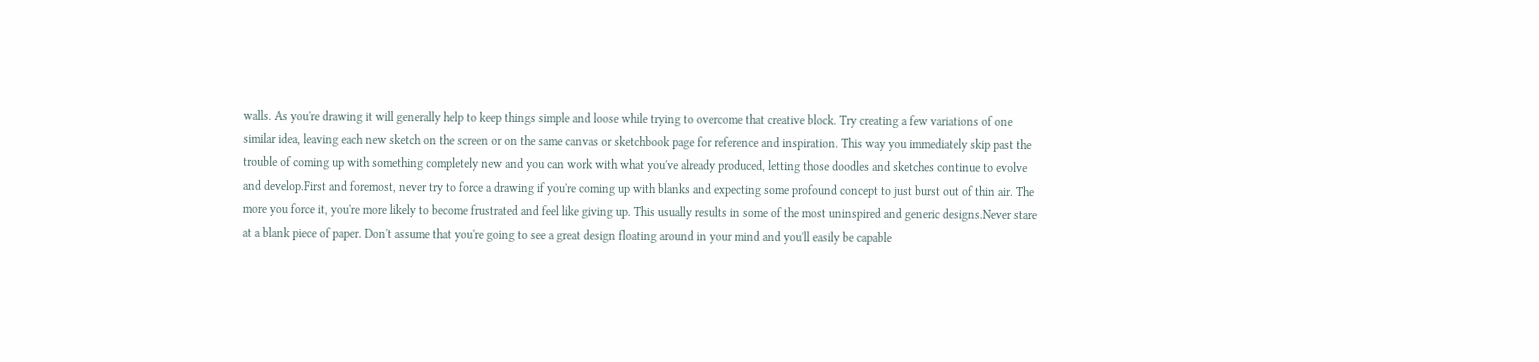walls. As you're drawing it will generally help to keep things simple and loose while trying to overcome that creative block. Try creating a few variations of one similar idea, leaving each new sketch on the screen or on the same canvas or sketchbook page for reference and inspiration. This way you immediately skip past the trouble of coming up with something completely new and you can work with what you've already produced, letting those doodles and sketches continue to evolve and develop.First and foremost, never try to force a drawing if you're coming up with blanks and expecting some profound concept to just burst out of thin air. The more you force it, you're more likely to become frustrated and feel like giving up. This usually results in some of the most uninspired and generic designs.Never stare at a blank piece of paper. Don't assume that you're going to see a great design floating around in your mind and you'll easily be capable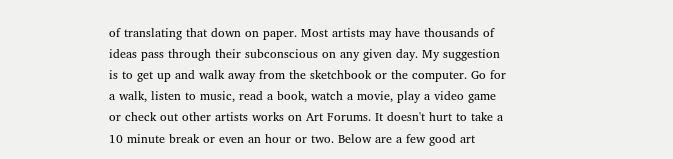of translating that down on paper. Most artists may have thousands of ideas pass through their subconscious on any given day. My suggestion is to get up and walk away from the sketchbook or the computer. Go for a walk, listen to music, read a book, watch a movie, play a video game or check out other artists works on Art Forums. It doesn't hurt to take a 10 minute break or even an hour or two. Below are a few good art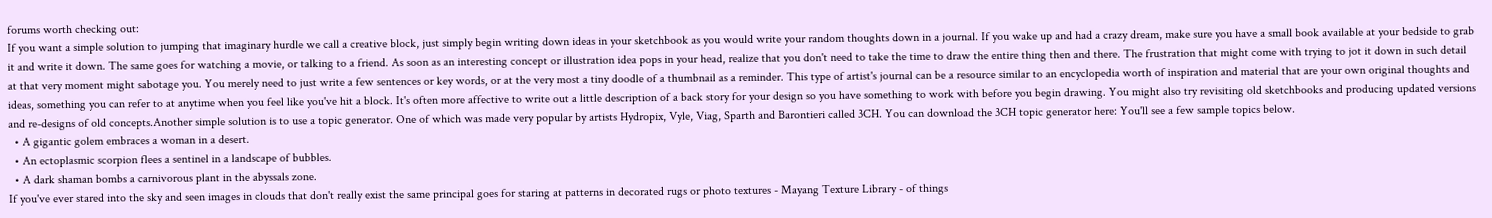forums worth checking out:
If you want a simple solution to jumping that imaginary hurdle we call a creative block, just simply begin writing down ideas in your sketchbook as you would write your random thoughts down in a journal. If you wake up and had a crazy dream, make sure you have a small book available at your bedside to grab it and write it down. The same goes for watching a movie, or talking to a friend. As soon as an interesting concept or illustration idea pops in your head, realize that you don't need to take the time to draw the entire thing then and there. The frustration that might come with trying to jot it down in such detail at that very moment might sabotage you. You merely need to just write a few sentences or key words, or at the very most a tiny doodle of a thumbnail as a reminder. This type of artist's journal can be a resource similar to an encyclopedia worth of inspiration and material that are your own original thoughts and ideas, something you can refer to at anytime when you feel like you've hit a block. It's often more affective to write out a little description of a back story for your design so you have something to work with before you begin drawing. You might also try revisiting old sketchbooks and producing updated versions and re-designs of old concepts.Another simple solution is to use a topic generator. One of which was made very popular by artists Hydropix, Vyle, Viag, Sparth and Barontieri called 3CH. You can download the 3CH topic generator here: You'll see a few sample topics below.
  • A gigantic golem embraces a woman in a desert.
  • An ectoplasmic scorpion flees a sentinel in a landscape of bubbles.
  • A dark shaman bombs a carnivorous plant in the abyssals zone.
If you've ever stared into the sky and seen images in clouds that don't really exist the same principal goes for staring at patterns in decorated rugs or photo textures - Mayang Texture Library - of things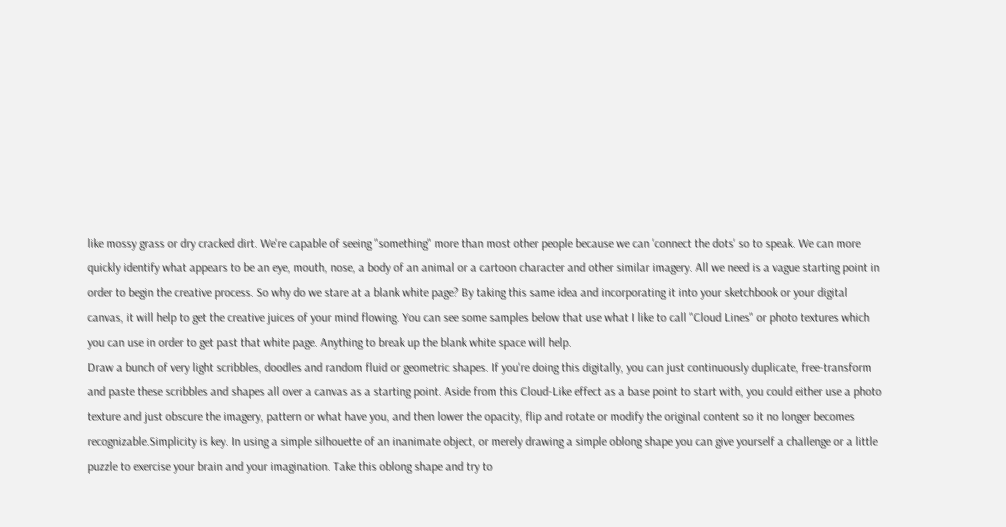like mossy grass or dry cracked dirt. We're capable of seeing "something" more than most other people because we can 'connect the dots' so to speak. We can more quickly identify what appears to be an eye, mouth, nose, a body of an animal or a cartoon character and other similar imagery. All we need is a vague starting point in order to begin the creative process. So why do we stare at a blank white page? By taking this same idea and incorporating it into your sketchbook or your digital canvas, it will help to get the creative juices of your mind flowing. You can see some samples below that use what I like to call "Cloud Lines" or photo textures which you can use in order to get past that white page. Anything to break up the blank white space will help.
Draw a bunch of very light scribbles, doodles and random fluid or geometric shapes. If you're doing this digitally, you can just continuously duplicate, free-transform and paste these scribbles and shapes all over a canvas as a starting point. Aside from this Cloud-Like effect as a base point to start with, you could either use a photo texture and just obscure the imagery, pattern or what have you, and then lower the opacity, flip and rotate or modify the original content so it no longer becomes recognizable.Simplicity is key. In using a simple silhouette of an inanimate object, or merely drawing a simple oblong shape you can give yourself a challenge or a little puzzle to exercise your brain and your imagination. Take this oblong shape and try to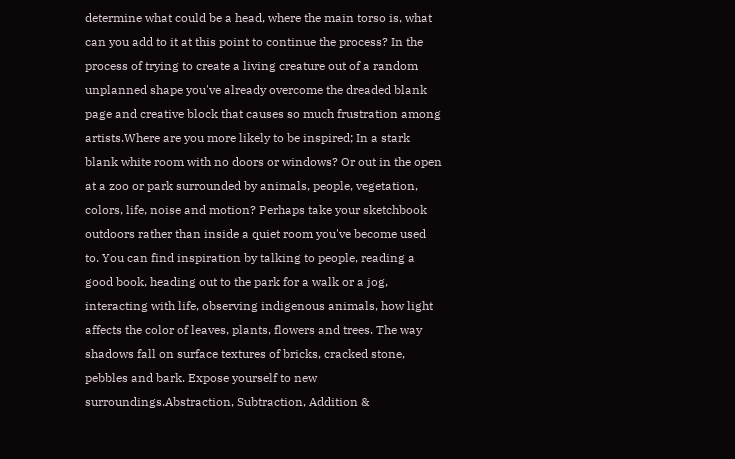determine what could be a head, where the main torso is, what can you add to it at this point to continue the process? In the process of trying to create a living creature out of a random unplanned shape you've already overcome the dreaded blank page and creative block that causes so much frustration among artists.Where are you more likely to be inspired; In a stark blank white room with no doors or windows? Or out in the open at a zoo or park surrounded by animals, people, vegetation, colors, life, noise and motion? Perhaps take your sketchbook outdoors rather than inside a quiet room you've become used to. You can find inspiration by talking to people, reading a good book, heading out to the park for a walk or a jog, interacting with life, observing indigenous animals, how light affects the color of leaves, plants, flowers and trees. The way shadows fall on surface textures of bricks, cracked stone, pebbles and bark. Expose yourself to new surroundings.Abstraction, Subtraction, Addition &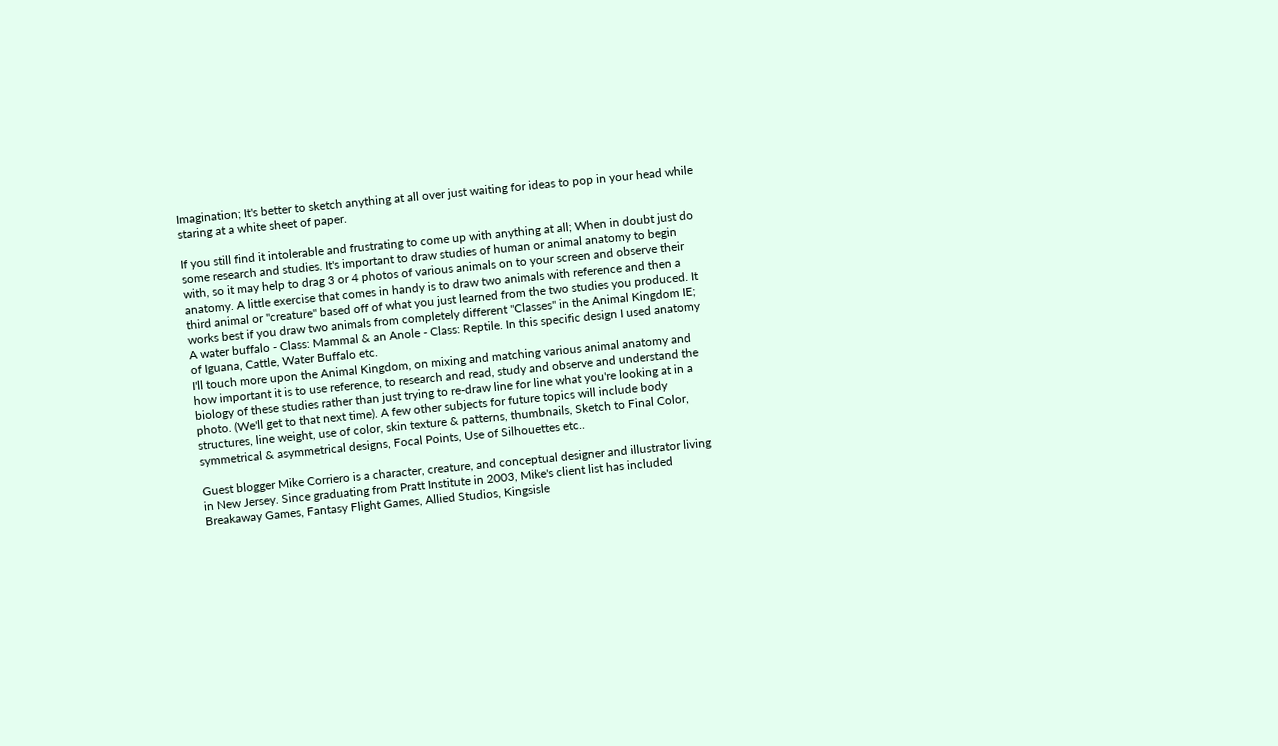Imagination; It's better to sketch anything at all over just waiting for ideas to pop in your head while staring at a white sheet of paper.

If you still find it intolerable and frustrating to come up with anything at all; When in doubt just do some research and studies. It's important to draw studies of human or animal anatomy to begin with, so it may help to drag 3 or 4 photos of various animals on to your screen and observe their anatomy. A little exercise that comes in handy is to draw two animals with reference and then a third animal or "creature" based off of what you just learned from the two studies you produced. It works best if you draw two animals from completely different "Classes" in the Animal Kingdom IE; A water buffalo - Class: Mammal & an Anole - Class: Reptile. In this specific design I used anatomy of Iguana, Cattle, Water Buffalo etc.
I'll touch more upon the Animal Kingdom, on mixing and matching various animal anatomy and how important it is to use reference, to research and read, study and observe and understand the biology of these studies rather than just trying to re-draw line for line what you're looking at in a photo. (We'll get to that next time). A few other subjects for future topics will include body structures, line weight, use of color, skin texture & patterns, thumbnails, Sketch to Final Color, symmetrical & asymmetrical designs, Focal Points, Use of Silhouettes etc..

Guest blogger Mike Corriero is a character, creature, and conceptual designer and illustrator living in New Jersey. Since graduating from Pratt Institute in 2003, Mike's client list has included Breakaway Games, Fantasy Flight Games, Allied Studios, Kingsisle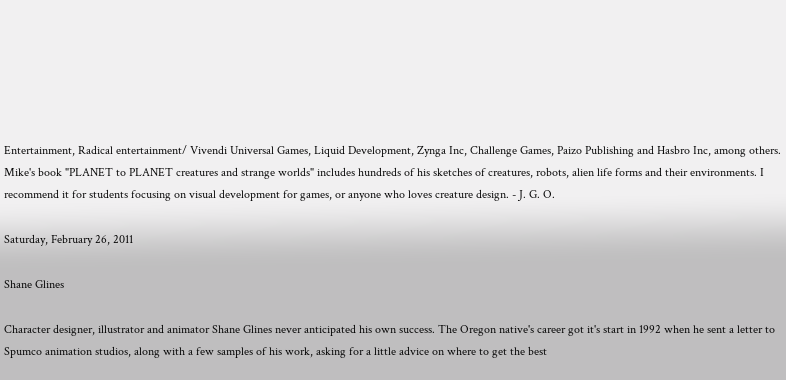Entertainment, Radical entertainment/ Vivendi Universal Games, Liquid Development, Zynga Inc, Challenge Games, Paizo Publishing and Hasbro Inc, among others. Mike's book "PLANET to PLANET creatures and strange worlds" includes hundreds of his sketches of creatures, robots, alien life forms and their environments. I recommend it for students focusing on visual development for games, or anyone who loves creature design. - J. G. O.

Saturday, February 26, 2011

Shane Glines

Character designer, illustrator and animator Shane Glines never anticipated his own success. The Oregon native's career got it's start in 1992 when he sent a letter to Spumco animation studios, along with a few samples of his work, asking for a little advice on where to get the best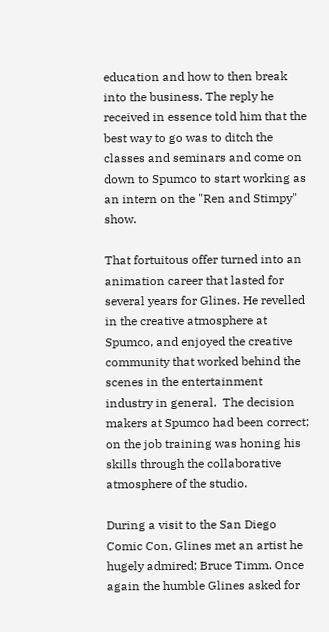education and how to then break into the business. The reply he received in essence told him that the best way to go was to ditch the classes and seminars and come on down to Spumco to start working as an intern on the "Ren and Stimpy" show.

That fortuitous offer turned into an animation career that lasted for several years for Glines. He revelled in the creative atmosphere at Spumco, and enjoyed the creative community that worked behind the scenes in the entertainment industry in general.  The decision makers at Spumco had been correct; on the job training was honing his skills through the collaborative atmosphere of the studio.

During a visit to the San Diego Comic Con, Glines met an artist he hugely admired; Bruce Timm. Once again the humble Glines asked for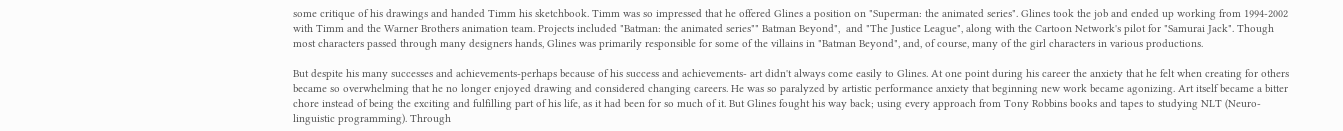some critique of his drawings and handed Timm his sketchbook. Timm was so impressed that he offered Glines a position on "Superman: the animated series". Glines took the job and ended up working from 1994-2002 with Timm and the Warner Brothers animation team. Projects included "Batman: the animated series"" Batman Beyond",  and "The Justice League", along with the Cartoon Network's pilot for "Samurai Jack". Though most characters passed through many designers hands, Glines was primarily responsible for some of the villains in "Batman Beyond", and, of course, many of the girl characters in various productions.

But despite his many successes and achievements-perhaps because of his success and achievements- art didn't always come easily to Glines. At one point during his career the anxiety that he felt when creating for others became so overwhelming that he no longer enjoyed drawing and considered changing careers. He was so paralyzed by artistic performance anxiety that beginning new work became agonizing. Art itself became a bitter chore instead of being the exciting and fulfilling part of his life, as it had been for so much of it. But Glines fought his way back; using every approach from Tony Robbins books and tapes to studying NLT (Neuro- linguistic programming). Through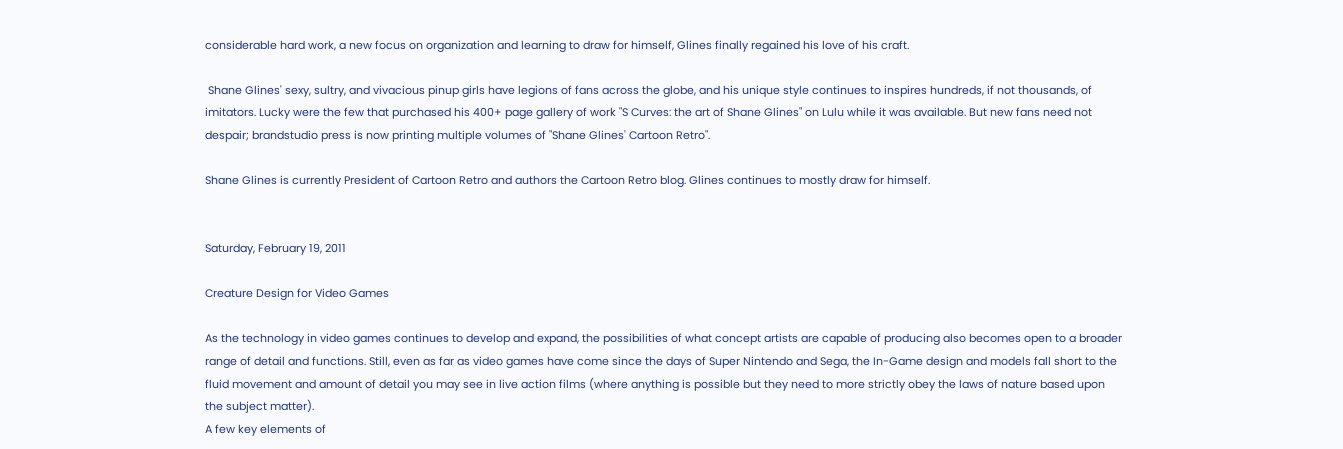considerable hard work, a new focus on organization and learning to draw for himself, Glines finally regained his love of his craft.

 Shane Glines' sexy, sultry, and vivacious pinup girls have legions of fans across the globe, and his unique style continues to inspires hundreds, if not thousands, of imitators. Lucky were the few that purchased his 400+ page gallery of work "S Curves: the art of Shane Glines" on Lulu while it was available. But new fans need not despair; brandstudio press is now printing multiple volumes of "Shane Glines' Cartoon Retro".

Shane Glines is currently President of Cartoon Retro and authors the Cartoon Retro blog. Glines continues to mostly draw for himself.


Saturday, February 19, 2011

Creature Design for Video Games

As the technology in video games continues to develop and expand, the possibilities of what concept artists are capable of producing also becomes open to a broader range of detail and functions. Still, even as far as video games have come since the days of Super Nintendo and Sega, the In-Game design and models fall short to the fluid movement and amount of detail you may see in live action films (where anything is possible but they need to more strictly obey the laws of nature based upon the subject matter).
A few key elements of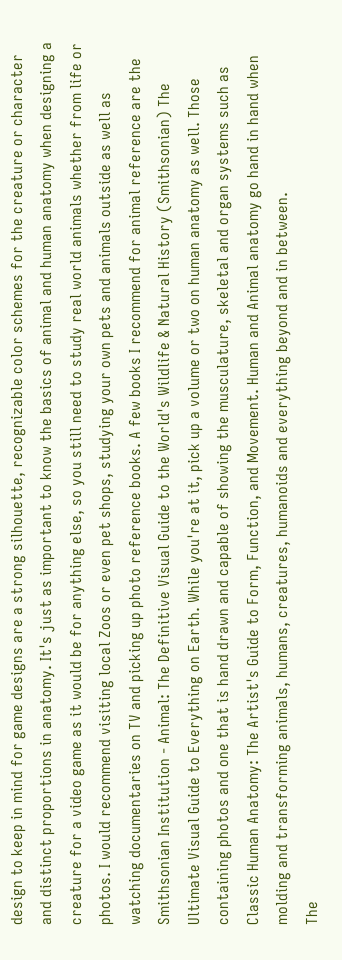design to keep in mind for game designs are a strong silhouette, recognizable color schemes for the creature or character and distinct proportions in anatomy. It's just as important to know the basics of animal and human anatomy when designing a creature for a video game as it would be for anything else, so you still need to study real world animals whether from life or photos. I would recommend visiting local Zoos or even pet shops, studying your own pets and animals outside as well as watching documentaries on TV and picking up photo reference books. A few books I recommend for animal reference are the Smithsonian Institution - Animal: The Definitive Visual Guide to the World's Wildlife & Natural History (Smithsonian) The Ultimate Visual Guide to Everything on Earth. While you're at it, pick up a volume or two on human anatomy as well. Those containing photos and one that is hand drawn and capable of showing the musculature, skeletal and organ systems such as Classic Human Anatomy: The Artist's Guide to Form, Function, and Movement. Human and Animal anatomy go hand in hand when molding and transforming animals, humans, creatures, humanoids and everything beyond and in between.
The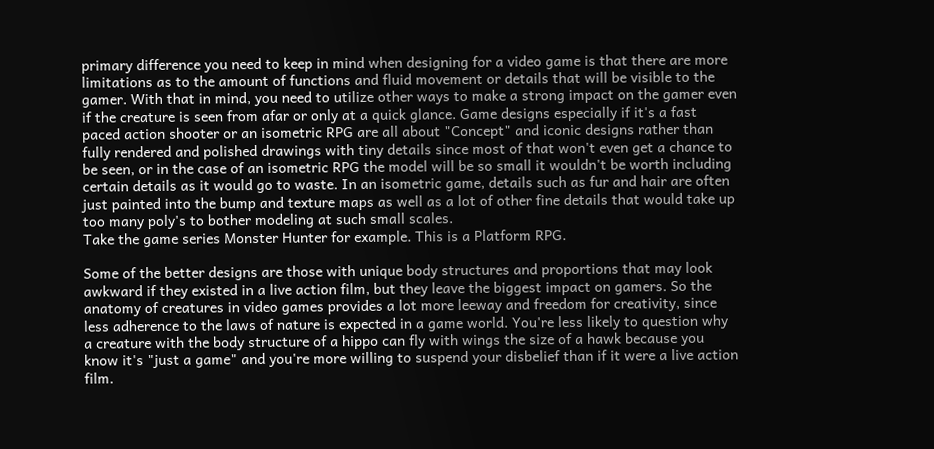primary difference you need to keep in mind when designing for a video game is that there are more limitations as to the amount of functions and fluid movement or details that will be visible to the gamer. With that in mind, you need to utilize other ways to make a strong impact on the gamer even if the creature is seen from afar or only at a quick glance. Game designs especially if it's a fast paced action shooter or an isometric RPG are all about "Concept" and iconic designs rather than fully rendered and polished drawings with tiny details since most of that won't even get a chance to be seen, or in the case of an isometric RPG the model will be so small it wouldn't be worth including certain details as it would go to waste. In an isometric game, details such as fur and hair are often just painted into the bump and texture maps as well as a lot of other fine details that would take up too many poly's to bother modeling at such small scales.
Take the game series Monster Hunter for example. This is a Platform RPG.

Some of the better designs are those with unique body structures and proportions that may look awkward if they existed in a live action film, but they leave the biggest impact on gamers. So the anatomy of creatures in video games provides a lot more leeway and freedom for creativity, since less adherence to the laws of nature is expected in a game world. You're less likely to question why a creature with the body structure of a hippo can fly with wings the size of a hawk because you know it's "just a game" and you're more willing to suspend your disbelief than if it were a live action film.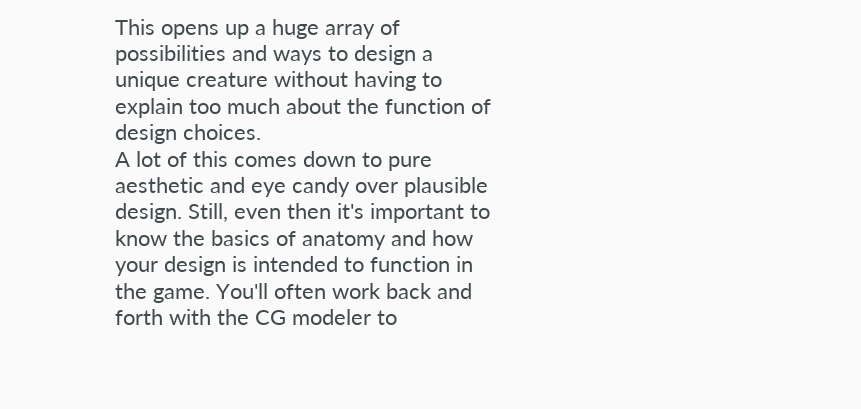This opens up a huge array of possibilities and ways to design a unique creature without having to explain too much about the function of design choices.
A lot of this comes down to pure aesthetic and eye candy over plausible design. Still, even then it's important to know the basics of anatomy and how your design is intended to function in the game. You'll often work back and forth with the CG modeler to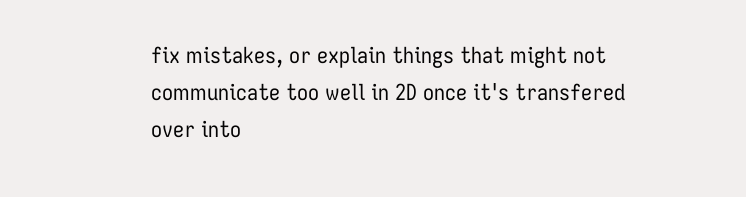fix mistakes, or explain things that might not communicate too well in 2D once it's transfered over into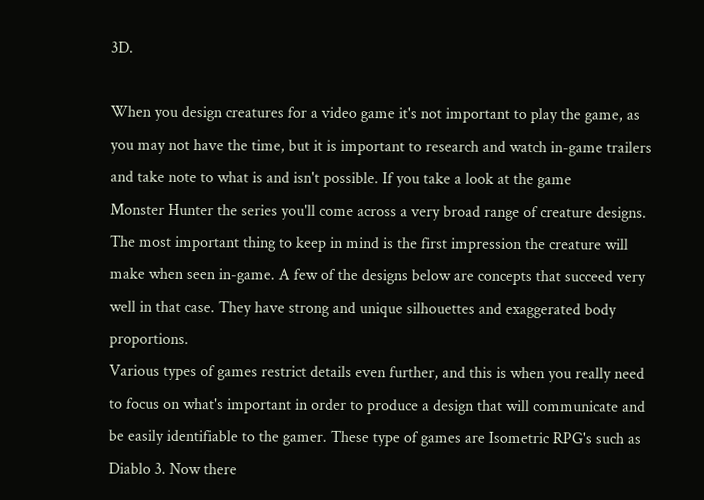3D.

When you design creatures for a video game it's not important to play the game, as you may not have the time, but it is important to research and watch in-game trailers and take note to what is and isn't possible. If you take a look at the game
Monster Hunter the series you'll come across a very broad range of creature designs. The most important thing to keep in mind is the first impression the creature will make when seen in-game. A few of the designs below are concepts that succeed very well in that case. They have strong and unique silhouettes and exaggerated body proportions.
Various types of games restrict details even further, and this is when you really need to focus on what's important in order to produce a design that will communicate and be easily identifiable to the gamer. These type of games are Isometric RPG's such as Diablo 3. Now there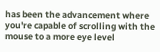has been the advancement where you're capable of scrolling with the mouse to a more eye level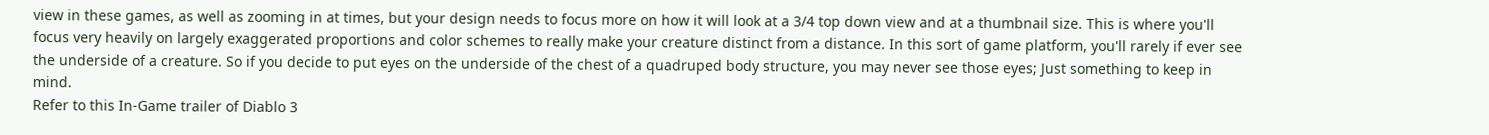view in these games, as well as zooming in at times, but your design needs to focus more on how it will look at a 3/4 top down view and at a thumbnail size. This is where you'll focus very heavily on largely exaggerated proportions and color schemes to really make your creature distinct from a distance. In this sort of game platform, you'll rarely if ever see the underside of a creature. So if you decide to put eyes on the underside of the chest of a quadruped body structure, you may never see those eyes; Just something to keep in mind.
Refer to this In-Game trailer of Diablo 3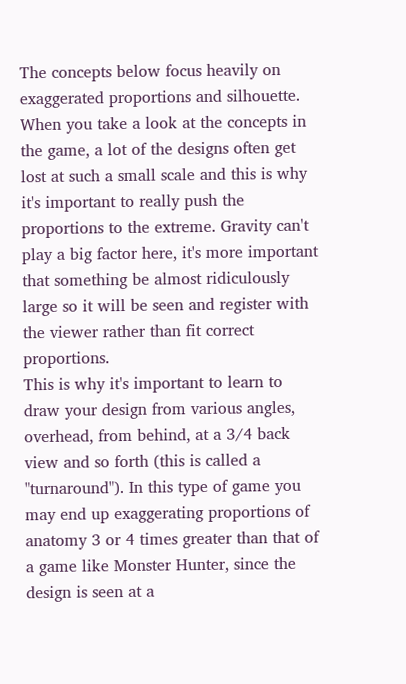The concepts below focus heavily on exaggerated proportions and silhouette. When you take a look at the concepts in the game, a lot of the designs often get lost at such a small scale and this is why it's important to really push the proportions to the extreme. Gravity can't play a big factor here, it's more important that something be almost ridiculously large so it will be seen and register with the viewer rather than fit correct proportions.
This is why it's important to learn to draw your design from various angles, overhead, from behind, at a 3/4 back view and so forth (this is called a "turnaround"). In this type of game you may end up exaggerating proportions of anatomy 3 or 4 times greater than that of a game like Monster Hunter, since the design is seen at a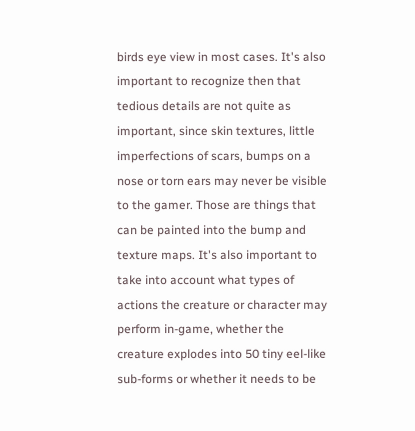birds eye view in most cases. It's also important to recognize then that tedious details are not quite as important, since skin textures, little imperfections of scars, bumps on a nose or torn ears may never be visible to the gamer. Those are things that can be painted into the bump and texture maps. It's also important to take into account what types of actions the creature or character may perform in-game, whether the creature explodes into 50 tiny eel-like sub-forms or whether it needs to be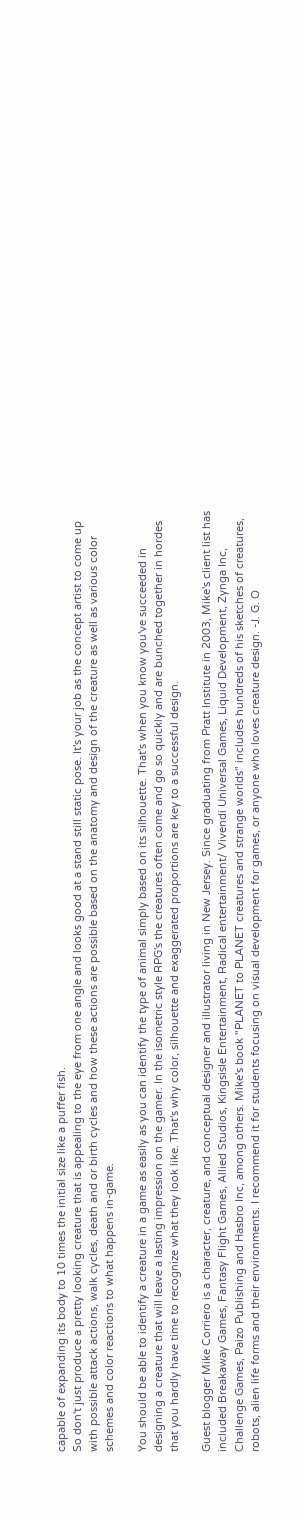capable of expanding its body to 10 times the initial size like a puffer fish.
So don't just produce a pretty looking creature that is appealing to the eye from one angle and looks good at a stand still static pose. It's your job as the concept artist to come up with possible attack actions, walk cycles, death and or birth cycles and how these actions are possible based on the anatomy and design of the creature as well as various color schemes and color reactions to what happens in-game.

You should be able to identify a creature in a game as easily as you can identify the type of animal simply based on its silhouette. That's when you know you've succeeded in designing a creature that will leave a lasting impression on the gamer. In the isometric style RPG's the creatures often come and go so quickly and are bunched together in hordes that you hardly have time to recognize what they look like. That's why color, silhouette and exaggerated proportions are key to a successful design.

Guest blogger Mike Corriero is a character, creature, and conceptual designer and illustrator living in New Jersey. Since graduating from Pratt Institute in 2003, Mike's client list has included Breakaway Games, Fantasy Flight Games, Allied Studios, Kingsisle Entertainment, Radical entertainment/ Vivendi Universal Games, Liquid Development, Zynga Inc, Challenge Games, Paizo Publishing and Hasbro Inc, among others. Mike's book "PLANET to PLANET creatures and strange worlds" includes hundreds of his sketches of creatures, robots, alien life forms and their environments. I recommend it for students focusing on visual development for games, or anyone who loves creature design. -J. G. O